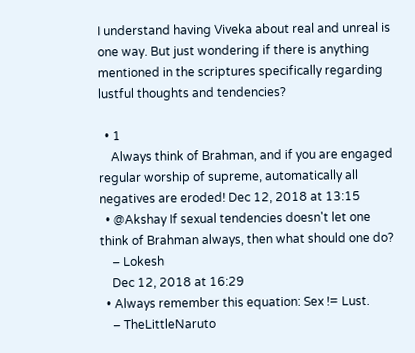I understand having Viveka about real and unreal is one way. But just wondering if there is anything mentioned in the scriptures specifically regarding lustful thoughts and tendencies?

  • 1
    Always think of Brahman, and if you are engaged regular worship of supreme, automatically all negatives are eroded! Dec 12, 2018 at 13:15
  • @Akshay If sexual tendencies doesn't let one think of Brahman always, then what should one do?
    – Lokesh
    Dec 12, 2018 at 16:29
  • Always remember this equation: Sex != Lust.
    – TheLittleNaruto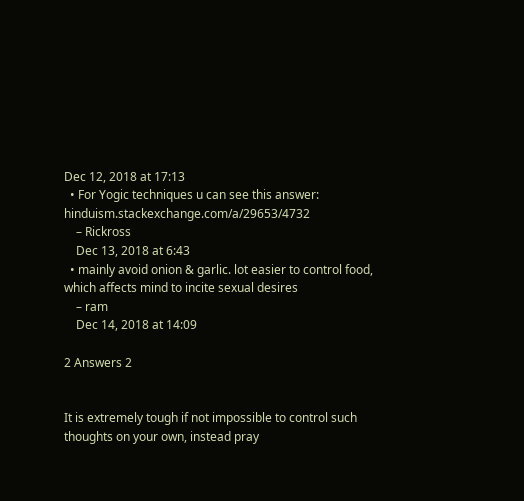Dec 12, 2018 at 17:13
  • For Yogic techniques u can see this answer: hinduism.stackexchange.com/a/29653/4732
    – Rickross
    Dec 13, 2018 at 6:43
  • mainly avoid onion & garlic. lot easier to control food, which affects mind to incite sexual desires
    – ram
    Dec 14, 2018 at 14:09

2 Answers 2


It is extremely tough if not impossible to control such thoughts on your own, instead pray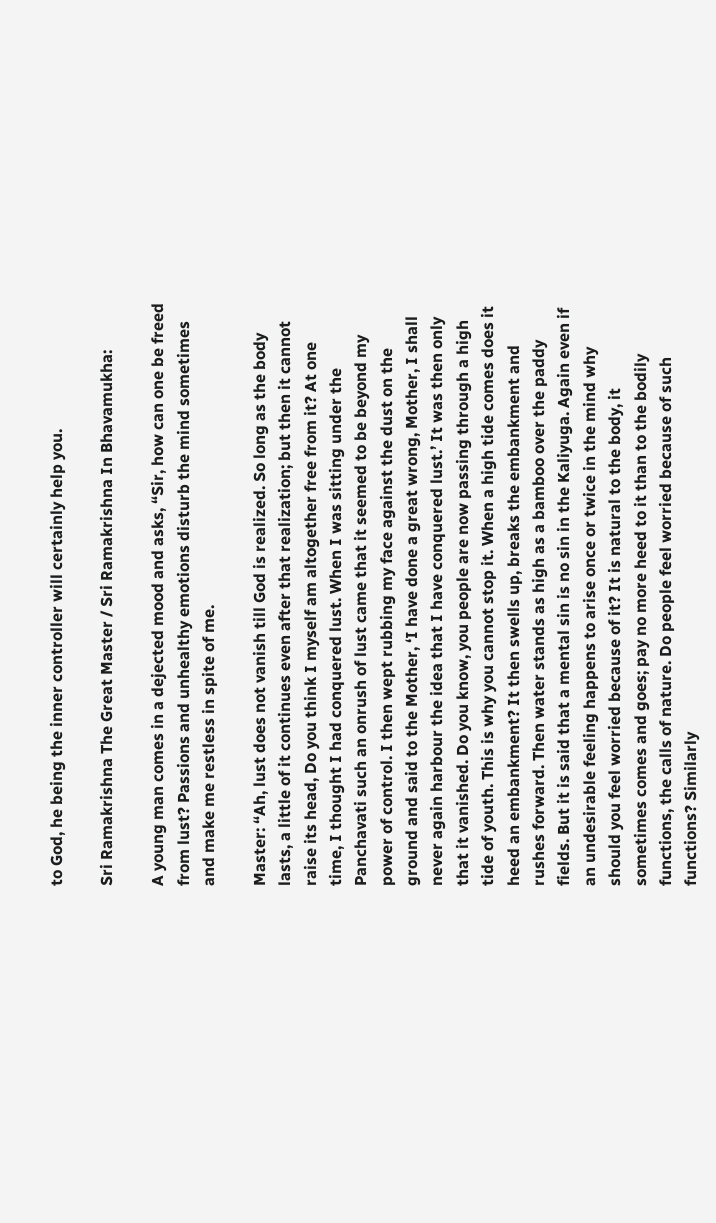to God, he being the inner controller will certainly help you.

Sri Ramakrishna The Great Master / Sri Ramakrishna In Bhavamukha:

A young man comes in a dejected mood and asks, “Sir, how can one be freed from lust? Passions and unhealthy emotions disturb the mind sometimes and make me restless in spite of me.

Master: “Ah, lust does not vanish till God is realized. So long as the body lasts, a little of it continues even after that realization; but then it cannot raise its head, Do you think I myself am altogether free from it? At one time, I thought I had conquered lust. When I was sitting under the Panchavati such an onrush of lust came that it seemed to be beyond my power of control. I then wept rubbing my face against the dust on the ground and said to the Mother, ‘I have done a great wrong, Mother, I shall never again harbour the idea that I have conquered lust.’ It was then only that it vanished. Do you know, you people are now passing through a high tide of youth. This is why you cannot stop it. When a high tide comes does it heed an embankment? It then swells up, breaks the embankment and rushes forward. Then water stands as high as a bamboo over the paddy fields. But it is said that a mental sin is no sin in the Kaliyuga. Again even if an undesirable feeling happens to arise once or twice in the mind why should you feel worried because of it? It is natural to the body, it sometimes comes and goes; pay no more heed to it than to the bodily functions, the calls of nature. Do people feel worried because of such functions? Similarly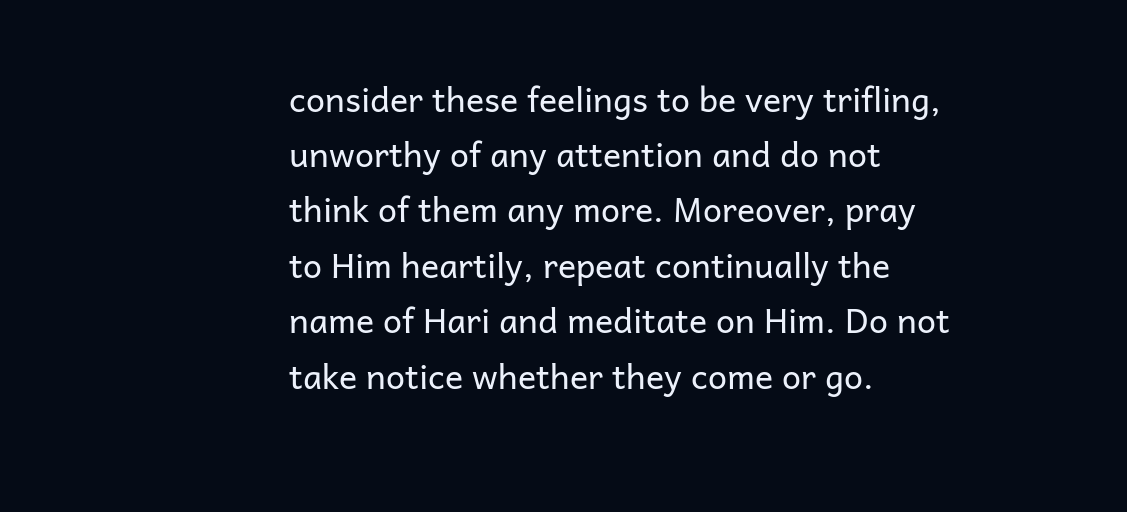consider these feelings to be very trifling, unworthy of any attention and do not think of them any more. Moreover, pray to Him heartily, repeat continually the name of Hari and meditate on Him. Do not take notice whether they come or go.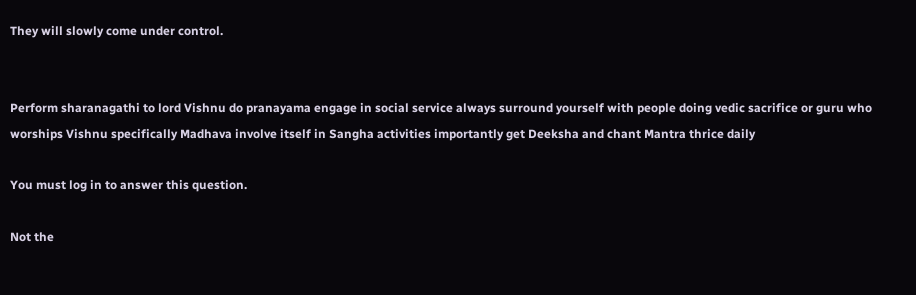They will slowly come under control.


Perform sharanagathi to lord Vishnu do pranayama engage in social service always surround yourself with people doing vedic sacrifice or guru who worships Vishnu specifically Madhava involve itself in Sangha activities importantly get Deeksha and chant Mantra thrice daily

You must log in to answer this question.

Not the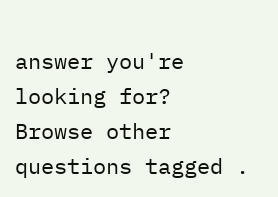answer you're looking for? Browse other questions tagged .